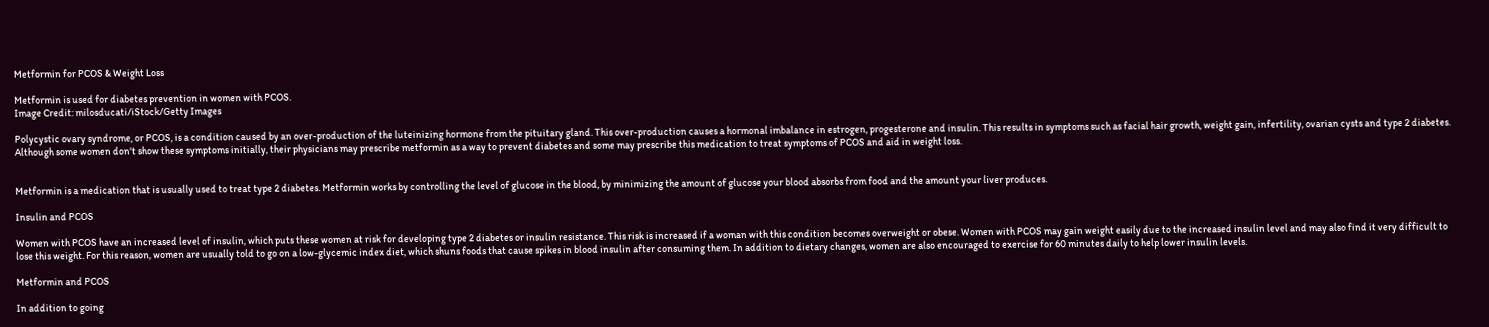Metformin for PCOS & Weight Loss

Metformin is used for diabetes prevention in women with PCOS.
Image Credit: milosducati/iStock/Getty Images

Polycystic ovary syndrome, or PCOS, is a condition caused by an over-production of the luteinizing hormone from the pituitary gland. This over-production causes a hormonal imbalance in estrogen, progesterone and insulin. This results in symptoms such as facial hair growth, weight gain, infertility, ovarian cysts and type 2 diabetes. Although some women don't show these symptoms initially, their physicians may prescribe metformin as a way to prevent diabetes and some may prescribe this medication to treat symptoms of PCOS and aid in weight loss.


Metformin is a medication that is usually used to treat type 2 diabetes. Metformin works by controlling the level of glucose in the blood, by minimizing the amount of glucose your blood absorbs from food and the amount your liver produces.

Insulin and PCOS

Women with PCOS have an increased level of insulin, which puts these women at risk for developing type 2 diabetes or insulin resistance. This risk is increased if a woman with this condition becomes overweight or obese. Women with PCOS may gain weight easily due to the increased insulin level and may also find it very difficult to lose this weight. For this reason, women are usually told to go on a low-glycemic index diet, which shuns foods that cause spikes in blood insulin after consuming them. In addition to dietary changes, women are also encouraged to exercise for 60 minutes daily to help lower insulin levels.

Metformin and PCOS

In addition to going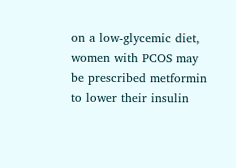on a low-glycemic diet, women with PCOS may be prescribed metformin to lower their insulin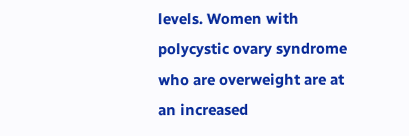levels. Women with polycystic ovary syndrome who are overweight are at an increased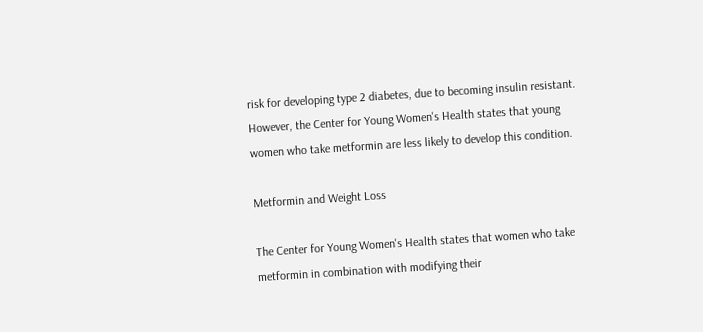risk for developing type 2 diabetes, due to becoming insulin resistant. However, the Center for Young Women's Health states that young women who take metformin are less likely to develop this condition.

Metformin and Weight Loss

The Center for Young Women's Health states that women who take metformin in combination with modifying their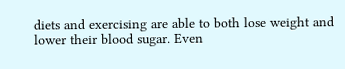diets and exercising are able to both lose weight and lower their blood sugar. Even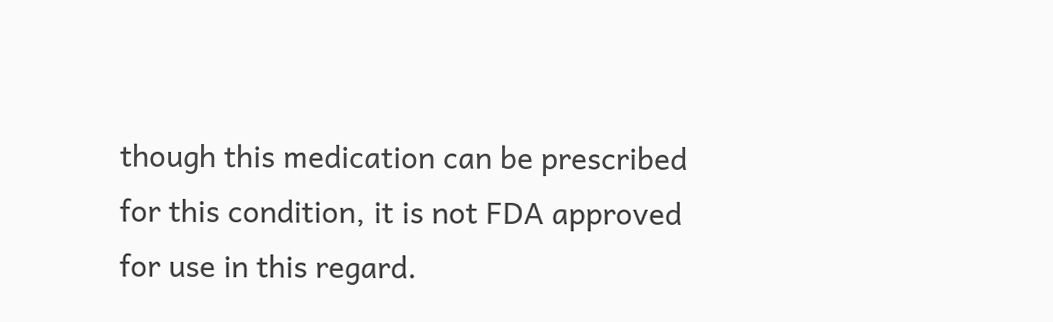though this medication can be prescribed for this condition, it is not FDA approved for use in this regard.